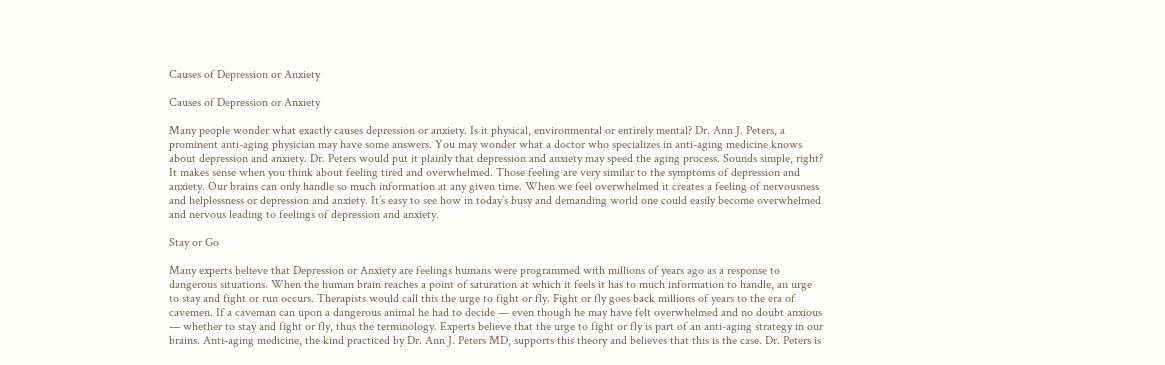Causes of Depression or Anxiety

Causes of Depression or Anxiety

Many people wonder what exactly causes depression or anxiety. Is it physical, environmental or entirely mental? Dr. Ann J. Peters, a prominent anti-aging physician may have some answers. You may wonder what a doctor who specializes in anti-aging medicine knows about depression and anxiety. Dr. Peters would put it plainly that depression and anxiety may speed the aging process. Sounds simple, right? It makes sense when you think about feeling tired and overwhelmed. Those feeling are very similar to the symptoms of depression and anxiety. Our brains can only handle so much information at any given time. When we feel overwhelmed it creates a feeling of nervousness and helplessness or depression and anxiety. It’s easy to see how in today’s busy and demanding world one could easily become overwhelmed and nervous leading to feelings of depression and anxiety.

Stay or Go

Many experts believe that Depression or Anxiety are feelings humans were programmed with millions of years ago as a response to dangerous situations. When the human brain reaches a point of saturation at which it feels it has to much information to handle, an urge to stay and fight or run occurs. Therapists would call this the urge to fight or fly. Fight or fly goes back millions of years to the era of cavemen. If a caveman can upon a dangerous animal he had to decide — even though he may have felt overwhelmed and no doubt anxious — whether to stay and fight or fly, thus the terminology. Experts believe that the urge to fight or fly is part of an anti-aging strategy in our brains. Anti-aging medicine, the kind practiced by Dr. Ann J. Peters MD, supports this theory and believes that this is the case. Dr. Peters is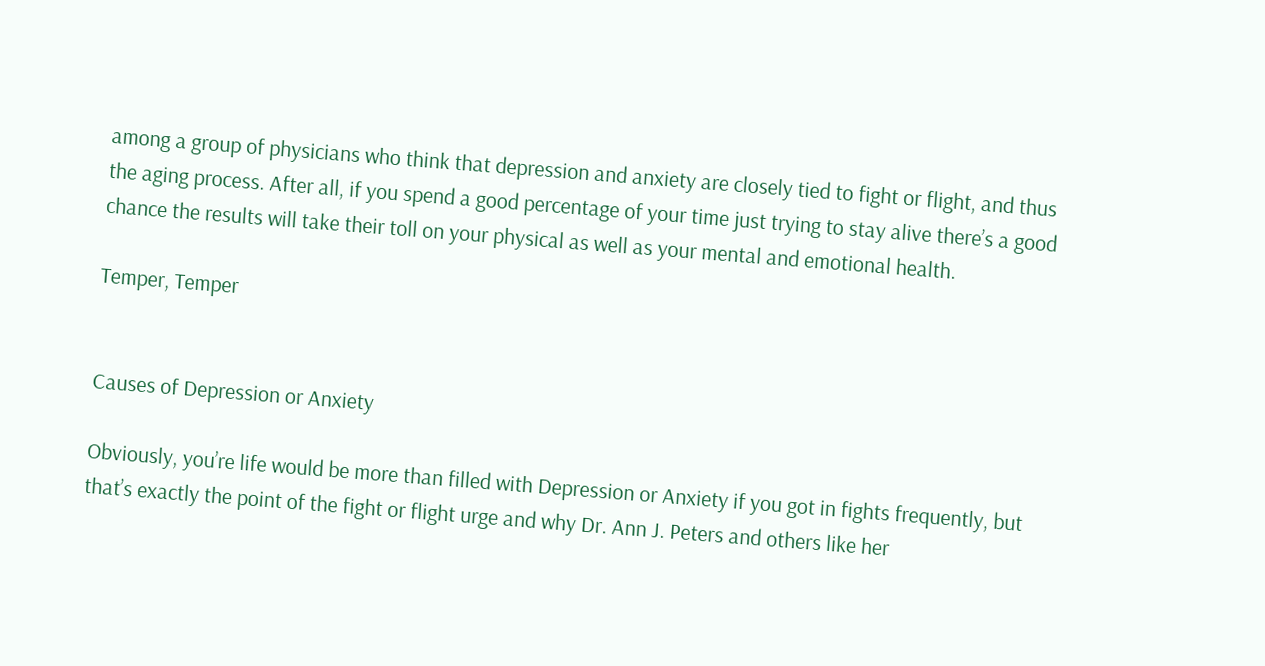among a group of physicians who think that depression and anxiety are closely tied to fight or flight, and thus the aging process. After all, if you spend a good percentage of your time just trying to stay alive there’s a good chance the results will take their toll on your physical as well as your mental and emotional health.

Temper, Temper


Causes of Depression or Anxiety

Obviously, you’re life would be more than filled with Depression or Anxiety if you got in fights frequently, but that’s exactly the point of the fight or flight urge and why Dr. Ann J. Peters and others like her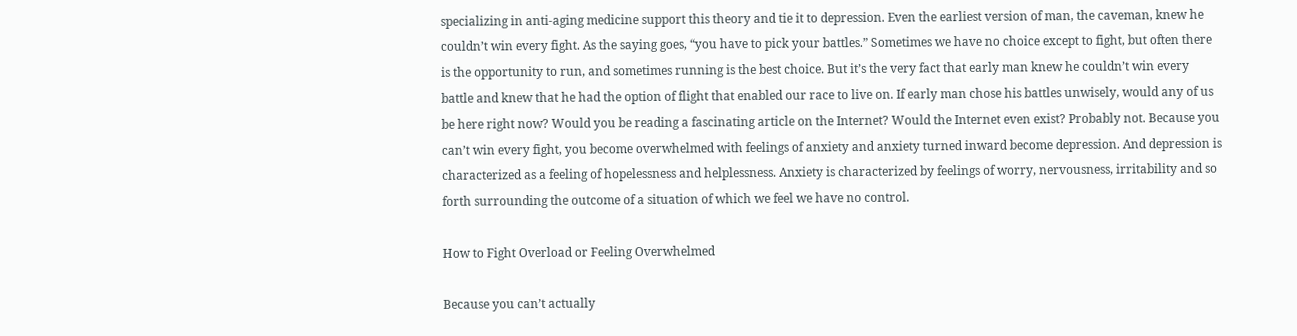specializing in anti-aging medicine support this theory and tie it to depression. Even the earliest version of man, the caveman, knew he couldn’t win every fight. As the saying goes, “you have to pick your battles.” Sometimes we have no choice except to fight, but often there is the opportunity to run, and sometimes running is the best choice. But it’s the very fact that early man knew he couldn’t win every battle and knew that he had the option of flight that enabled our race to live on. If early man chose his battles unwisely, would any of us be here right now? Would you be reading a fascinating article on the Internet? Would the Internet even exist? Probably not. Because you can’t win every fight, you become overwhelmed with feelings of anxiety and anxiety turned inward become depression. And depression is characterized as a feeling of hopelessness and helplessness. Anxiety is characterized by feelings of worry, nervousness, irritability and so forth surrounding the outcome of a situation of which we feel we have no control.

How to Fight Overload or Feeling Overwhelmed

Because you can’t actually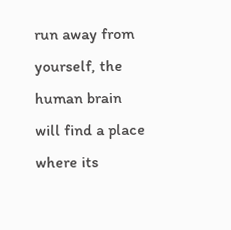run away from yourself, the human brain will find a place where its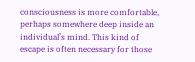consciousness is more comfortable, perhaps somewhere deep inside an individual’s mind. This kind of escape is often necessary for those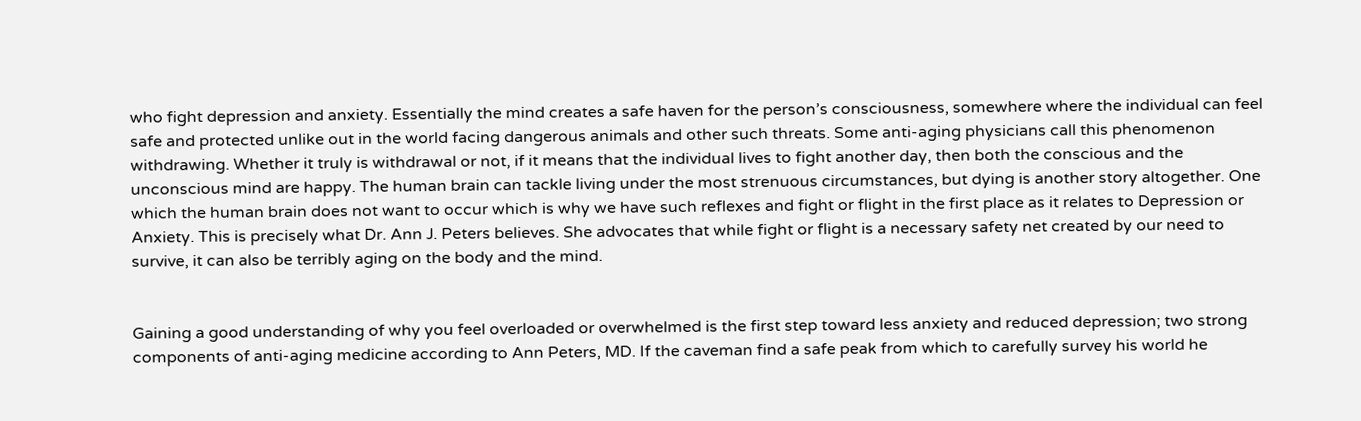who fight depression and anxiety. Essentially the mind creates a safe haven for the person’s consciousness, somewhere where the individual can feel safe and protected unlike out in the world facing dangerous animals and other such threats. Some anti-aging physicians call this phenomenon withdrawing. Whether it truly is withdrawal or not, if it means that the individual lives to fight another day, then both the conscious and the unconscious mind are happy. The human brain can tackle living under the most strenuous circumstances, but dying is another story altogether. One which the human brain does not want to occur which is why we have such reflexes and fight or flight in the first place as it relates to Depression or Anxiety. This is precisely what Dr. Ann J. Peters believes. She advocates that while fight or flight is a necessary safety net created by our need to survive, it can also be terribly aging on the body and the mind.


Gaining a good understanding of why you feel overloaded or overwhelmed is the first step toward less anxiety and reduced depression; two strong components of anti-aging medicine according to Ann Peters, MD. If the caveman find a safe peak from which to carefully survey his world he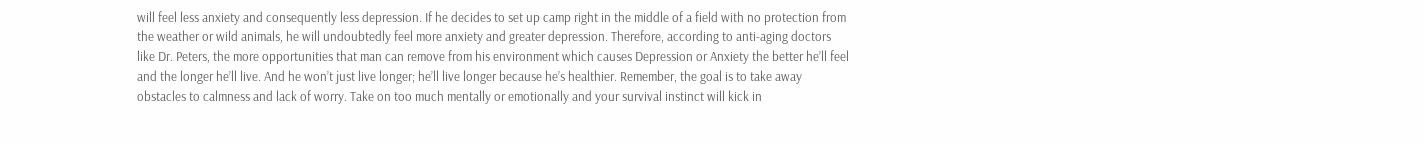will feel less anxiety and consequently less depression. If he decides to set up camp right in the middle of a field with no protection from the weather or wild animals, he will undoubtedly feel more anxiety and greater depression. Therefore, according to anti-aging doctors like Dr. Peters, the more opportunities that man can remove from his environment which causes Depression or Anxiety the better he’ll feel and the longer he’ll live. And he won’t just live longer; he’ll live longer because he’s healthier. Remember, the goal is to take away obstacles to calmness and lack of worry. Take on too much mentally or emotionally and your survival instinct will kick in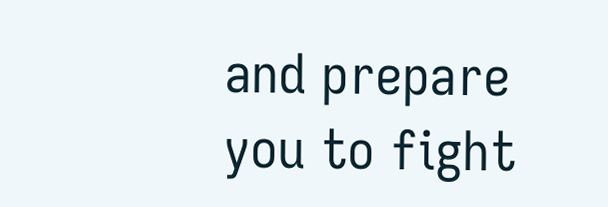and prepare you to fight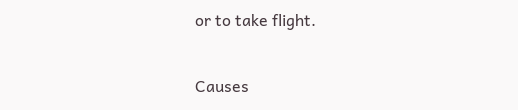or to take flight.

Causes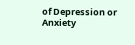of Depression or Anxiety